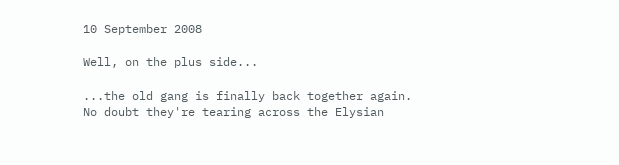10 September 2008

Well, on the plus side...

...the old gang is finally back together again. No doubt they're tearing across the Elysian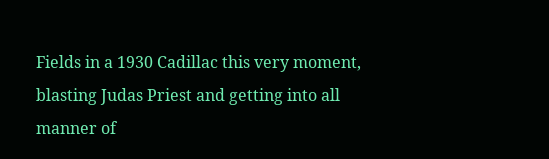Fields in a 1930 Cadillac this very moment, blasting Judas Priest and getting into all manner of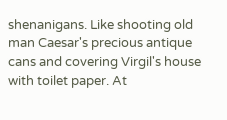shenanigans. Like shooting old man Caesar's precious antique cans and covering Virgil's house with toilet paper. At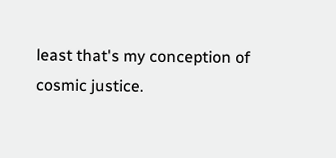least that's my conception of cosmic justice.